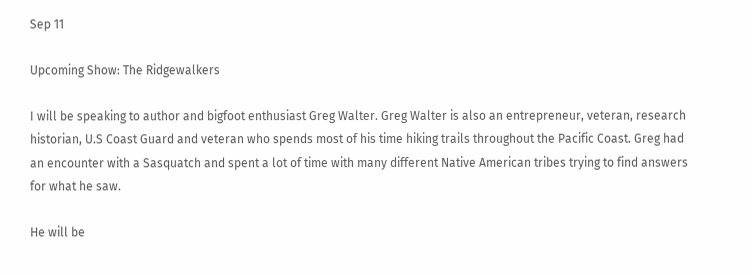Sep 11

Upcoming Show: The Ridgewalkers

I will be speaking to author and bigfoot enthusiast Greg Walter. Greg Walter is also an entrepreneur, veteran, research historian, U.S Coast Guard and veteran who spends most of his time hiking trails throughout the Pacific Coast. Greg had an encounter with a Sasquatch and spent a lot of time with many different Native American tribes trying to find answers for what he saw.

He will be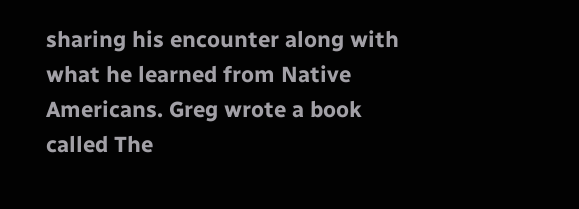sharing his encounter along with what he learned from Native Americans. Greg wrote a book called The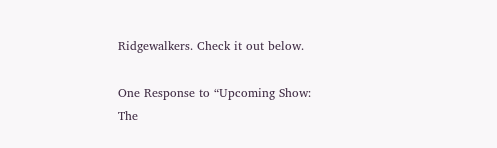Ridgewalkers. Check it out below.

One Response to “Upcoming Show: The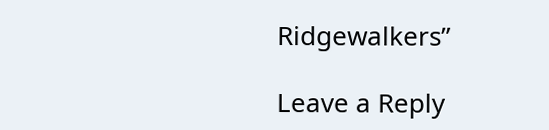Ridgewalkers”

Leave a Reply